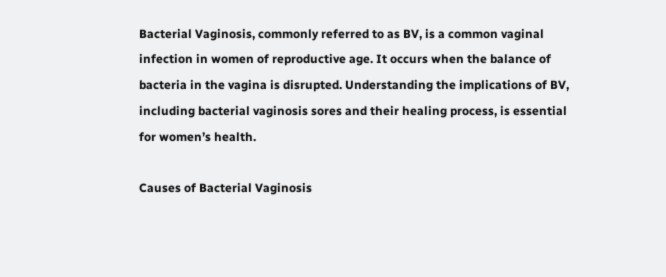Bacterial Vaginosis, commonly referred to as BV, is a common vaginal infection in women of reproductive age. It occurs when the balance of bacteria in the vagina is disrupted. Understanding the implications of BV, including bacterial vaginosis sores and their healing process, is essential for women’s health.

Causes of Bacterial Vaginosis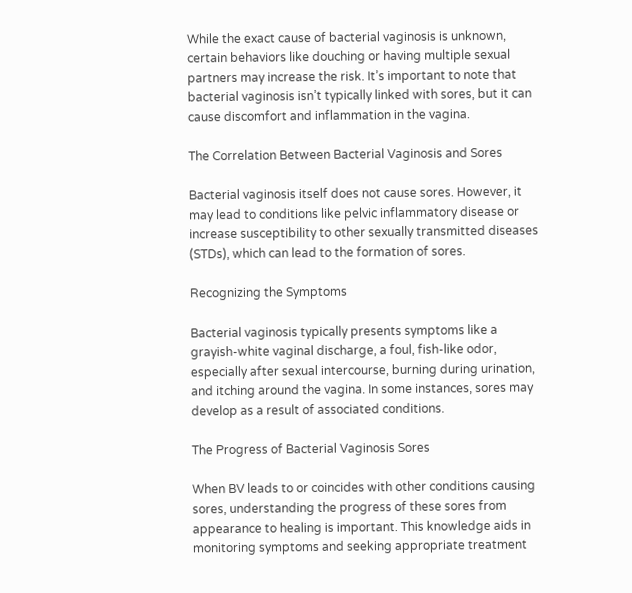While the exact cause of bacterial vaginosis is unknown, certain behaviors like douching or having multiple sexual partners may increase the risk. It’s important to note that bacterial vaginosis isn’t typically linked with sores, but it can cause discomfort and inflammation in the vagina.

The Correlation Between Bacterial Vaginosis and Sores

Bacterial vaginosis itself does not cause sores. However, it may lead to conditions like pelvic inflammatory disease or increase susceptibility to other sexually transmitted diseases (STDs), which can lead to the formation of sores.

Recognizing the Symptoms

Bacterial vaginosis typically presents symptoms like a grayish-white vaginal discharge, a foul, fish-like odor, especially after sexual intercourse, burning during urination, and itching around the vagina. In some instances, sores may develop as a result of associated conditions.

The Progress of Bacterial Vaginosis Sores

When BV leads to or coincides with other conditions causing sores, understanding the progress of these sores from appearance to healing is important. This knowledge aids in monitoring symptoms and seeking appropriate treatment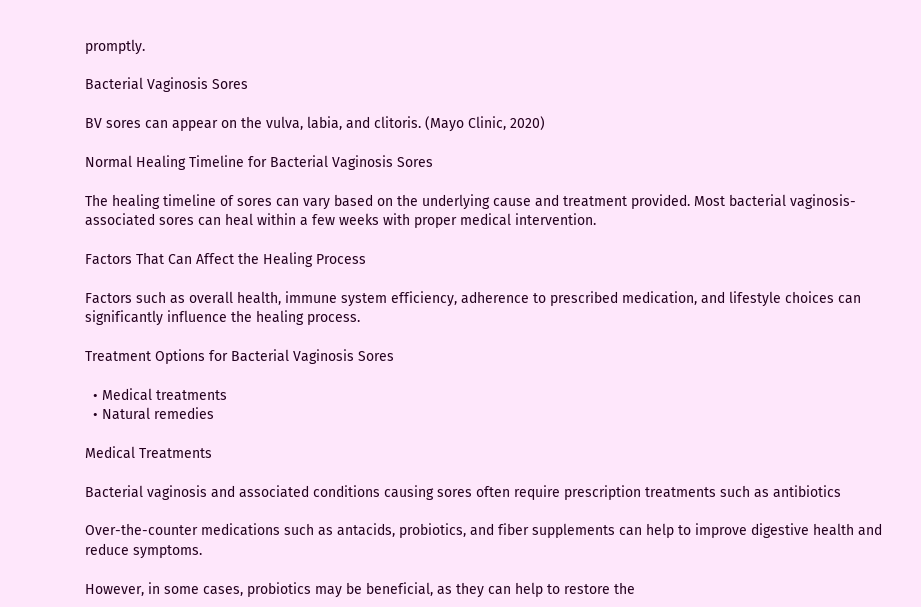promptly.

Bacterial Vaginosis Sores

BV sores can appear on the vulva, labia, and clitoris. (Mayo Clinic, 2020)

Normal Healing Timeline for Bacterial Vaginosis Sores

The healing timeline of sores can vary based on the underlying cause and treatment provided. Most bacterial vaginosis-associated sores can heal within a few weeks with proper medical intervention.

Factors That Can Affect the Healing Process

Factors such as overall health, immune system efficiency, adherence to prescribed medication, and lifestyle choices can significantly influence the healing process.

Treatment Options for Bacterial Vaginosis Sores

  • Medical treatments
  • Natural remedies

Medical Treatments

Bacterial vaginosis and associated conditions causing sores often require prescription treatments such as antibiotics

Over-the-counter medications such as antacids, probiotics, and fiber supplements can help to improve digestive health and reduce symptoms.

However, in some cases, probiotics may be beneficial, as they can help to restore the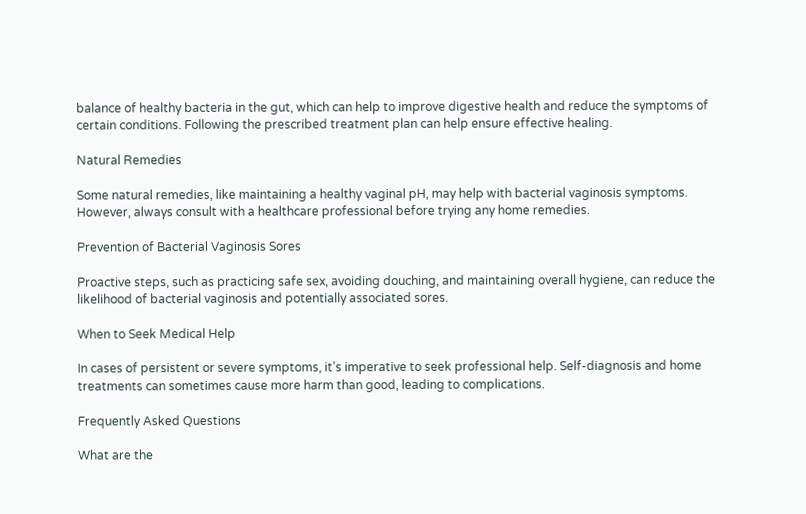balance of healthy bacteria in the gut, which can help to improve digestive health and reduce the symptoms of certain conditions. Following the prescribed treatment plan can help ensure effective healing.

Natural Remedies

Some natural remedies, like maintaining a healthy vaginal pH, may help with bacterial vaginosis symptoms. However, always consult with a healthcare professional before trying any home remedies.

Prevention of Bacterial Vaginosis Sores

Proactive steps, such as practicing safe sex, avoiding douching, and maintaining overall hygiene, can reduce the likelihood of bacterial vaginosis and potentially associated sores.

When to Seek Medical Help

In cases of persistent or severe symptoms, it’s imperative to seek professional help. Self-diagnosis and home treatments can sometimes cause more harm than good, leading to complications.

Frequently Asked Questions

What are the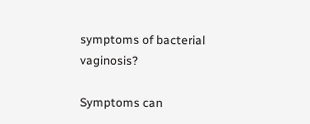symptoms of bacterial vaginosis?

Symptoms can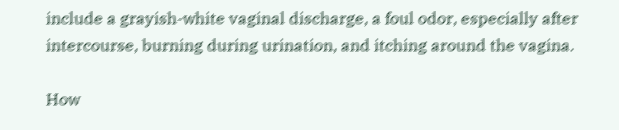include a grayish-white vaginal discharge, a foul odor, especially after intercourse, burning during urination, and itching around the vagina.

How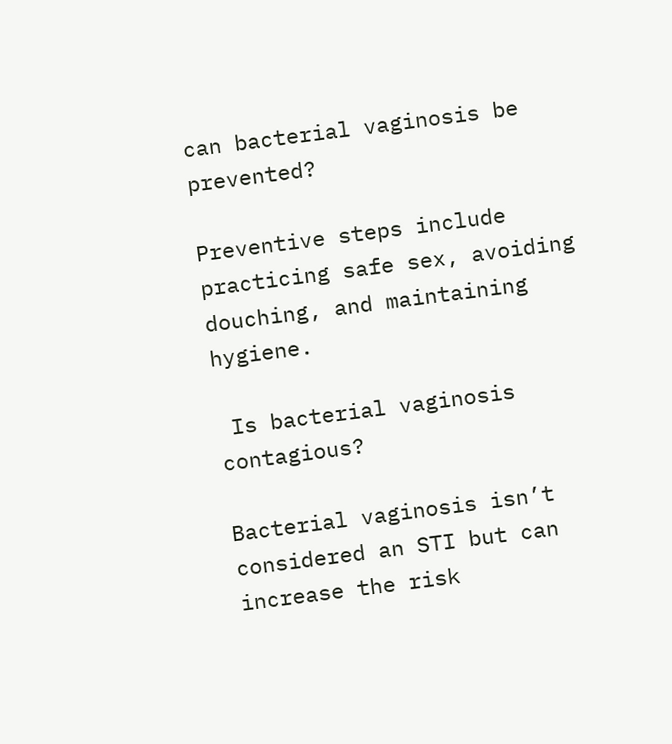can bacterial vaginosis be prevented?

Preventive steps include practicing safe sex, avoiding douching, and maintaining hygiene.

 Is bacterial vaginosis contagious?

Bacterial vaginosis isn’t considered an STI but can increase the risk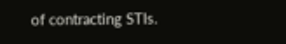of contracting STIs.